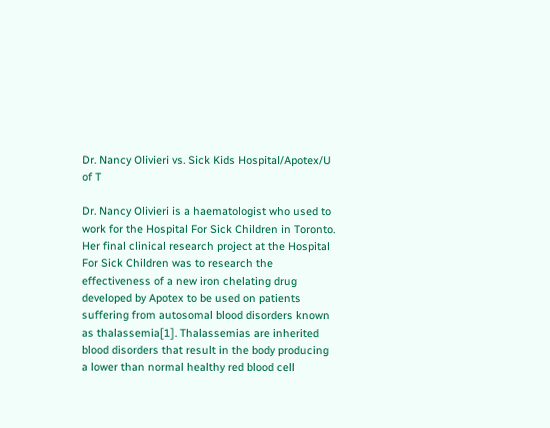Dr. Nancy Olivieri vs. Sick Kids Hospital/Apotex/U of T

Dr. Nancy Olivieri is a haematologist who used to work for the Hospital For Sick Children in Toronto. Her final clinical research project at the Hospital For Sick Children was to research the effectiveness of a new iron chelating drug developed by Apotex to be used on patients suffering from autosomal blood disorders known as thalassemia[1]. Thalassemias are inherited blood disorders that result in the body producing a lower than normal healthy red blood cell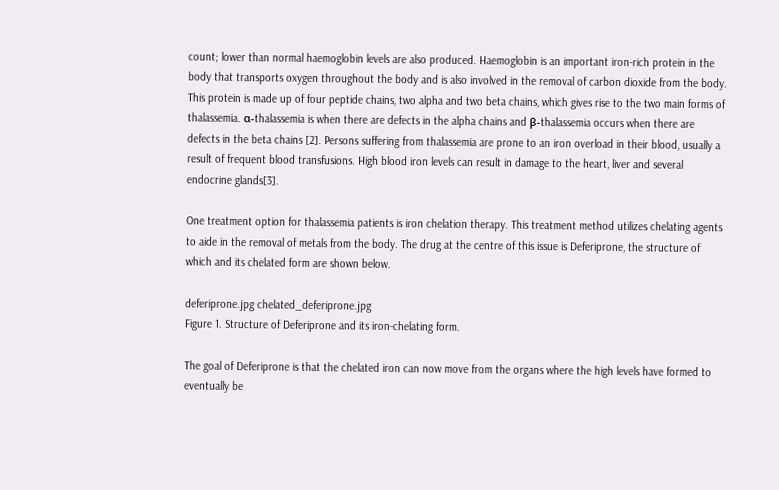count; lower than normal haemoglobin levels are also produced. Haemoglobin is an important iron-rich protein in the body that transports oxygen throughout the body and is also involved in the removal of carbon dioxide from the body. This protein is made up of four peptide chains, two alpha and two beta chains, which gives rise to the two main forms of thalassemia. α-thalassemia is when there are defects in the alpha chains and β-thalassemia occurs when there are defects in the beta chains [2]. Persons suffering from thalassemia are prone to an iron overload in their blood, usually a result of frequent blood transfusions. High blood iron levels can result in damage to the heart, liver and several endocrine glands[3].

One treatment option for thalassemia patients is iron chelation therapy. This treatment method utilizes chelating agents to aide in the removal of metals from the body. The drug at the centre of this issue is Deferiprone, the structure of which and its chelated form are shown below.

deferiprone.jpg chelated_deferiprone.jpg
Figure 1. Structure of Deferiprone and its iron-chelating form.

The goal of Deferiprone is that the chelated iron can now move from the organs where the high levels have formed to eventually be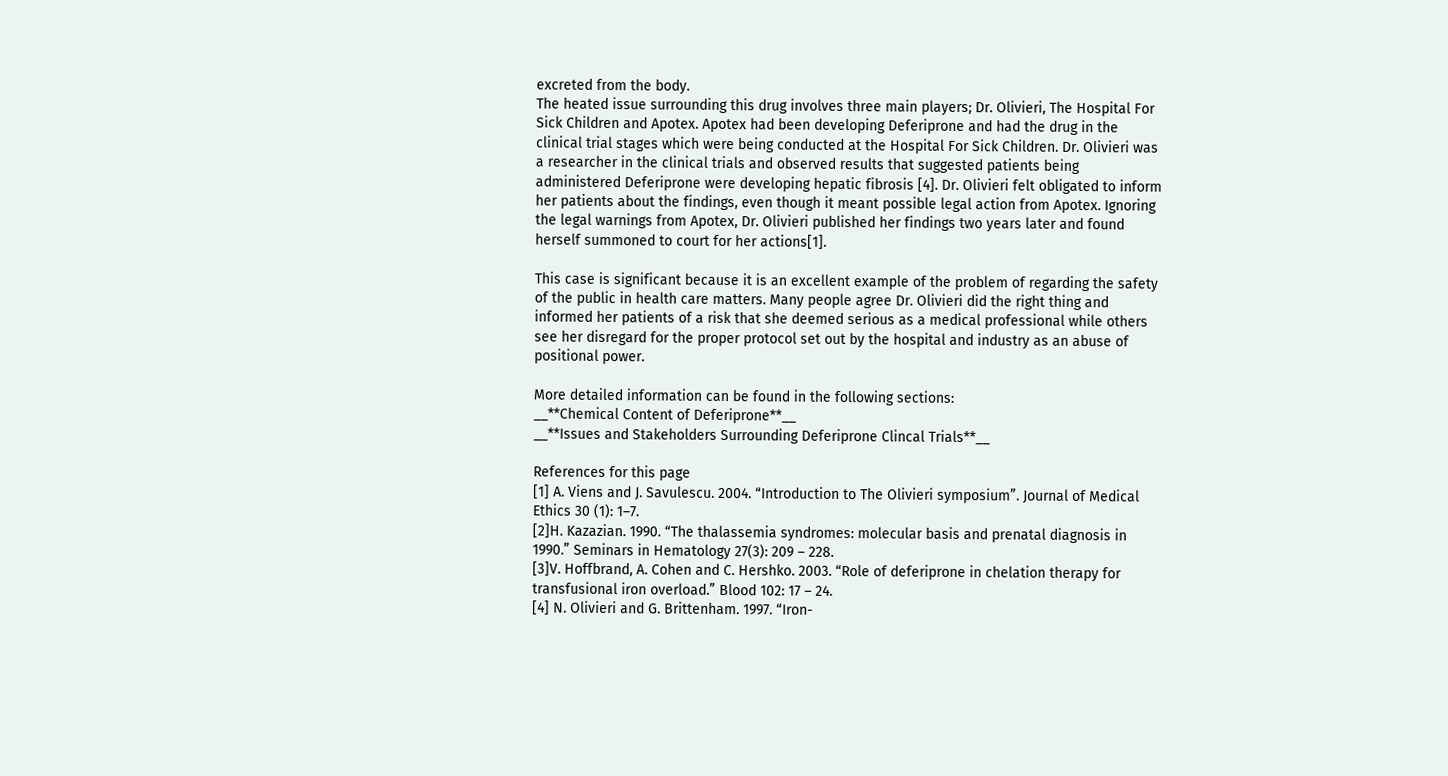excreted from the body.
The heated issue surrounding this drug involves three main players; Dr. Olivieri, The Hospital For Sick Children and Apotex. Apotex had been developing Deferiprone and had the drug in the clinical trial stages which were being conducted at the Hospital For Sick Children. Dr. Olivieri was a researcher in the clinical trials and observed results that suggested patients being administered Deferiprone were developing hepatic fibrosis [4]. Dr. Olivieri felt obligated to inform her patients about the findings, even though it meant possible legal action from Apotex. Ignoring the legal warnings from Apotex, Dr. Olivieri published her findings two years later and found herself summoned to court for her actions[1].

This case is significant because it is an excellent example of the problem of regarding the safety of the public in health care matters. Many people agree Dr. Olivieri did the right thing and informed her patients of a risk that she deemed serious as a medical professional while others see her disregard for the proper protocol set out by the hospital and industry as an abuse of positional power.

More detailed information can be found in the following sections:
__**Chemical Content of Deferiprone**__
__**Issues and Stakeholders Surrounding Deferiprone Clincal Trials**__

References for this page
[1] A. Viens and J. Savulescu. 2004. “Introduction to The Olivieri symposium”. Journal of Medical Ethics 30 (1): 1–7.
[2]H. Kazazian. 1990. “The thalassemia syndromes: molecular basis and prenatal diagnosis in 1990.” Seminars in Hematology 27(3): 209 – 228.
[3]V. Hoffbrand, A. Cohen and C. Hershko. 2003. “Role of deferiprone in chelation therapy for transfusional iron overload.” Blood 102: 17 – 24.
[4] N. Olivieri and G. Brittenham. 1997. “Iron-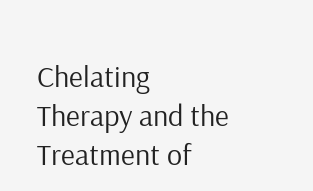Chelating Therapy and the Treatment of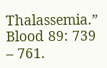Thalassemia.” Blood 89: 739 – 761.